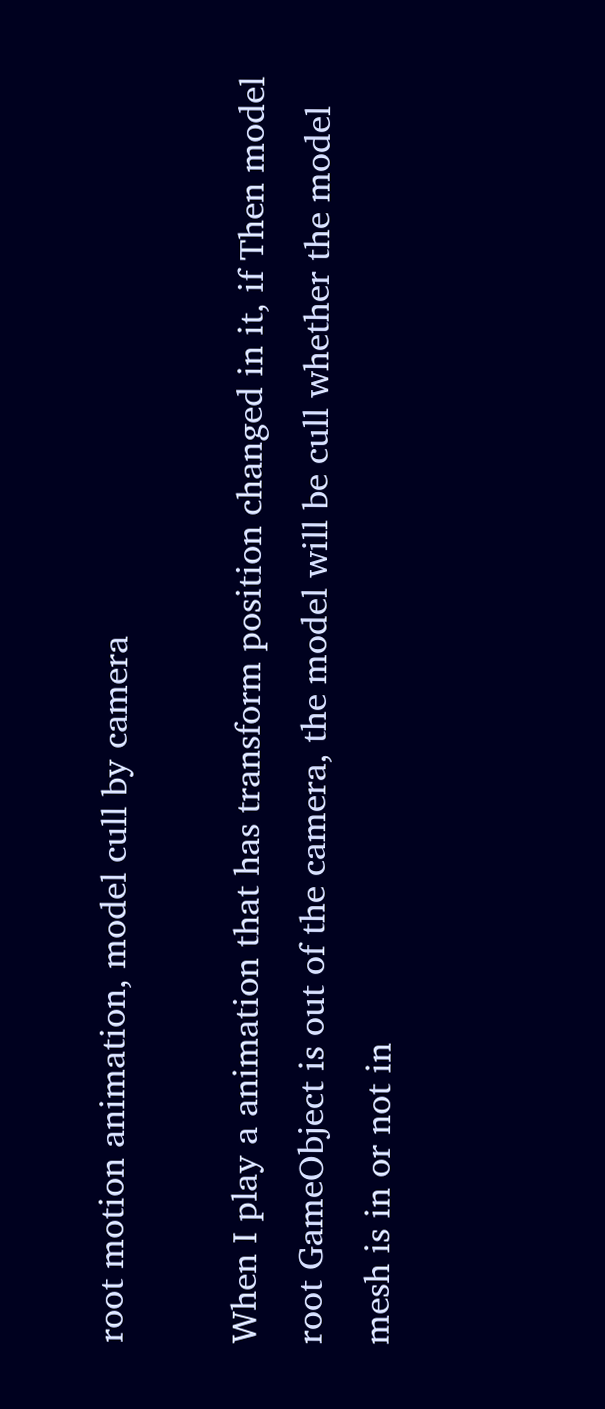root motion animation, model cull by camera

When I play a animation that has transform position changed in it, if Then model root GameObject is out of the camera, the model will be cull whether the model mesh is in or not in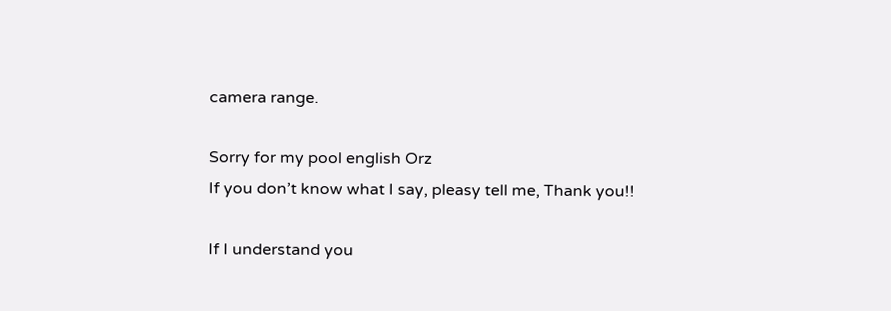camera range.

Sorry for my pool english Orz
If you don’t know what I say, pleasy tell me, Thank you!!

If I understand you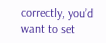correctly, you’d want to set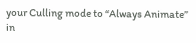your Culling mode to “Always Animate” in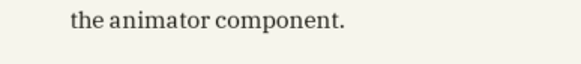the animator component.